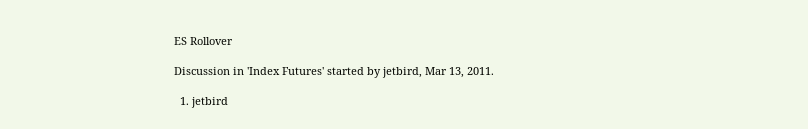ES Rollover

Discussion in 'Index Futures' started by jetbird, Mar 13, 2011.

  1. jetbird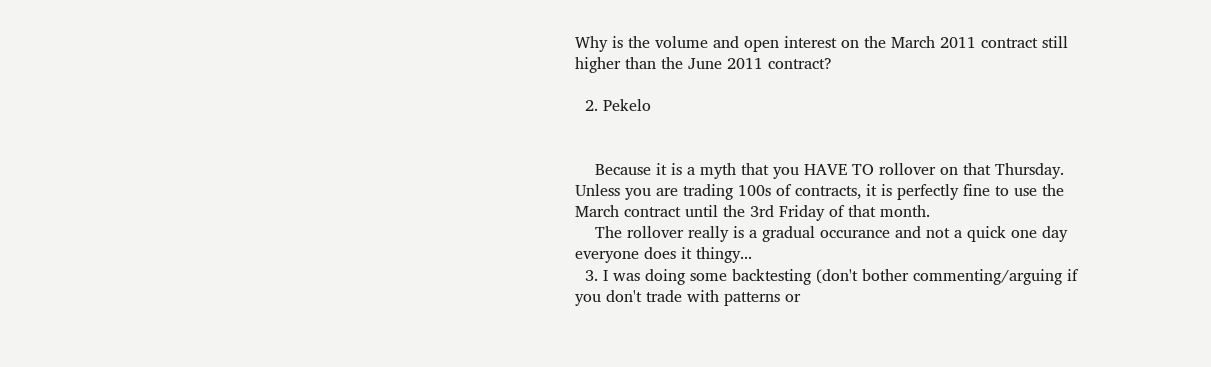Why is the volume and open interest on the March 2011 contract still higher than the June 2011 contract?

  2. Pekelo


    Because it is a myth that you HAVE TO rollover on that Thursday. Unless you are trading 100s of contracts, it is perfectly fine to use the March contract until the 3rd Friday of that month.
    The rollover really is a gradual occurance and not a quick one day everyone does it thingy...
  3. I was doing some backtesting (don't bother commenting/arguing if you don't trade with patterns or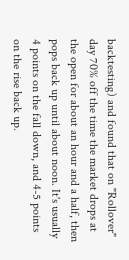backtesting) and found that on "Rollover" day 70% off the time the market drops at the open for about an hour and a half, then pops back up until about noon. It's usually 4 points on the fall down, and 4-5 points on the rise back up.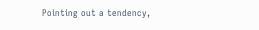Pointing out a tendency,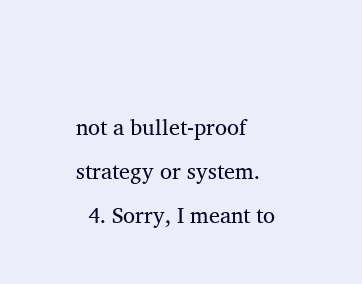not a bullet-proof strategy or system.
  4. Sorry, I meant to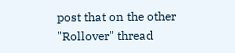post that on the other "Rollover" thread